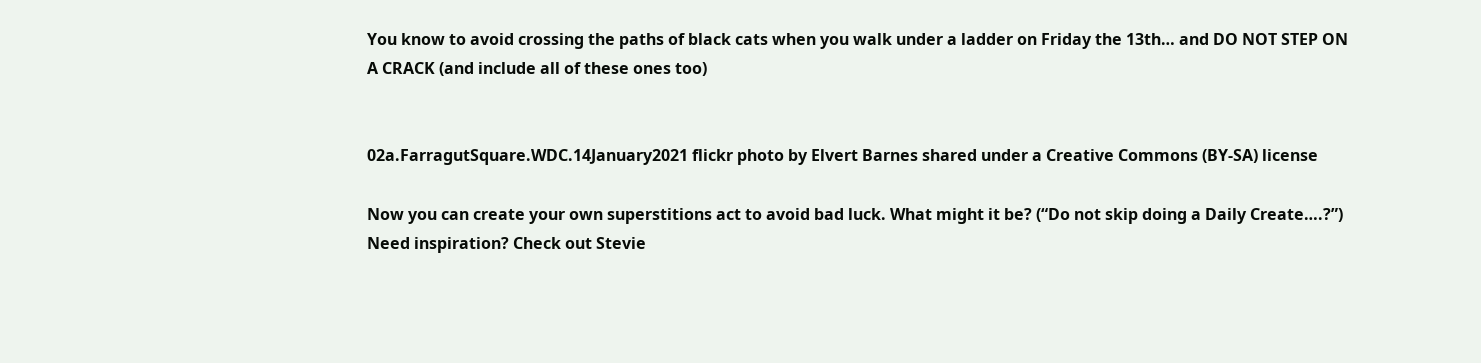You know to avoid crossing the paths of black cats when you walk under a ladder on Friday the 13th… and DO NOT STEP ON A CRACK (and include all of these ones too)


02a.FarragutSquare.WDC.14January2021 flickr photo by Elvert Barnes shared under a Creative Commons (BY-SA) license

Now you can create your own superstitions act to avoid bad luck. What might it be? (“Do not skip doing a Daily Create….?”) Need inspiration? Check out Stevie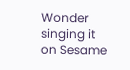Wonder singing it on Sesame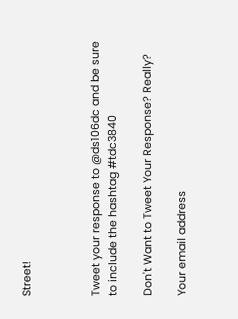Street!



Tweet your response to @ds106dc and be sure to include the hashtag #tdc3840

Don't Want to Tweet Your Response? Really?

Your email address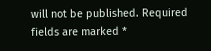will not be published. Required fields are marked *